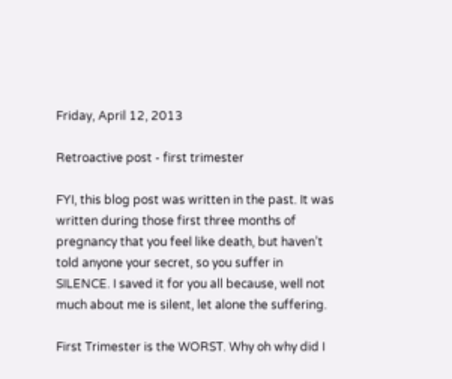Friday, April 12, 2013

Retroactive post - first trimester

FYI, this blog post was written in the past. It was written during those first three months of pregnancy that you feel like death, but haven’t told anyone your secret, so you suffer in SILENCE. I saved it for you all because, well not much about me is silent, let alone the suffering.

First Trimester is the WORST. Why oh why did I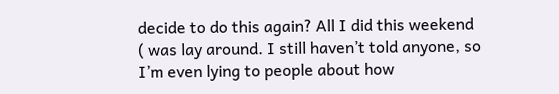decide to do this again? All I did this weekend ( was lay around. I still haven’t told anyone, so I’m even lying to people about how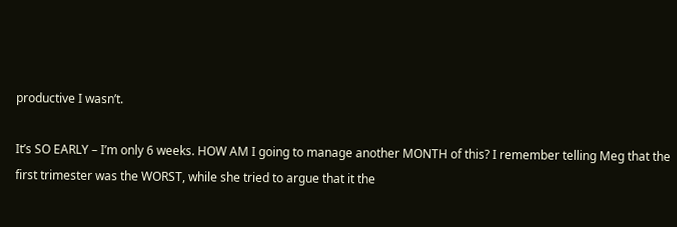productive I wasn’t.

It’s SO EARLY – I’m only 6 weeks. HOW AM I going to manage another MONTH of this? I remember telling Meg that the first trimester was the WORST, while she tried to argue that it the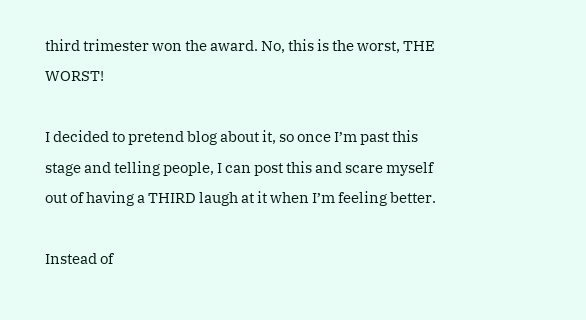third trimester won the award. No, this is the worst, THE WORST!

I decided to pretend blog about it, so once I’m past this stage and telling people, I can post this and scare myself out of having a THIRD laugh at it when I’m feeling better.

Instead of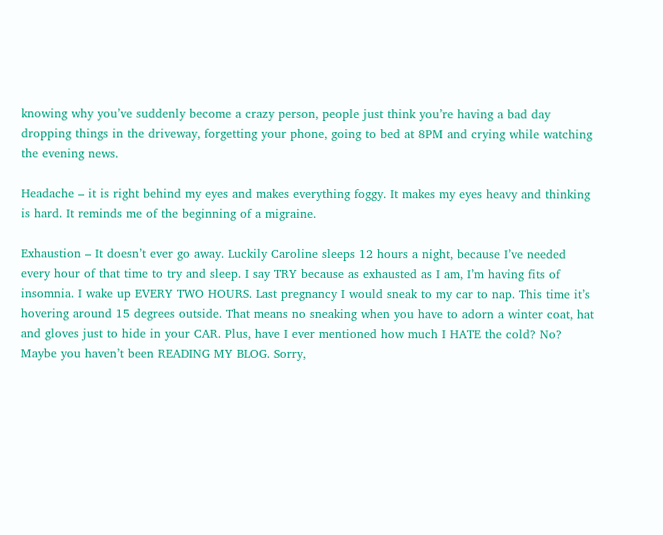knowing why you’ve suddenly become a crazy person, people just think you’re having a bad day dropping things in the driveway, forgetting your phone, going to bed at 8PM and crying while watching the evening news.

Headache – it is right behind my eyes and makes everything foggy. It makes my eyes heavy and thinking is hard. It reminds me of the beginning of a migraine.

Exhaustion – It doesn’t ever go away. Luckily Caroline sleeps 12 hours a night, because I’ve needed every hour of that time to try and sleep. I say TRY because as exhausted as I am, I’m having fits of insomnia. I wake up EVERY TWO HOURS. Last pregnancy I would sneak to my car to nap. This time it’s hovering around 15 degrees outside. That means no sneaking when you have to adorn a winter coat, hat and gloves just to hide in your CAR. Plus, have I ever mentioned how much I HATE the cold? No? Maybe you haven’t been READING MY BLOG. Sorry,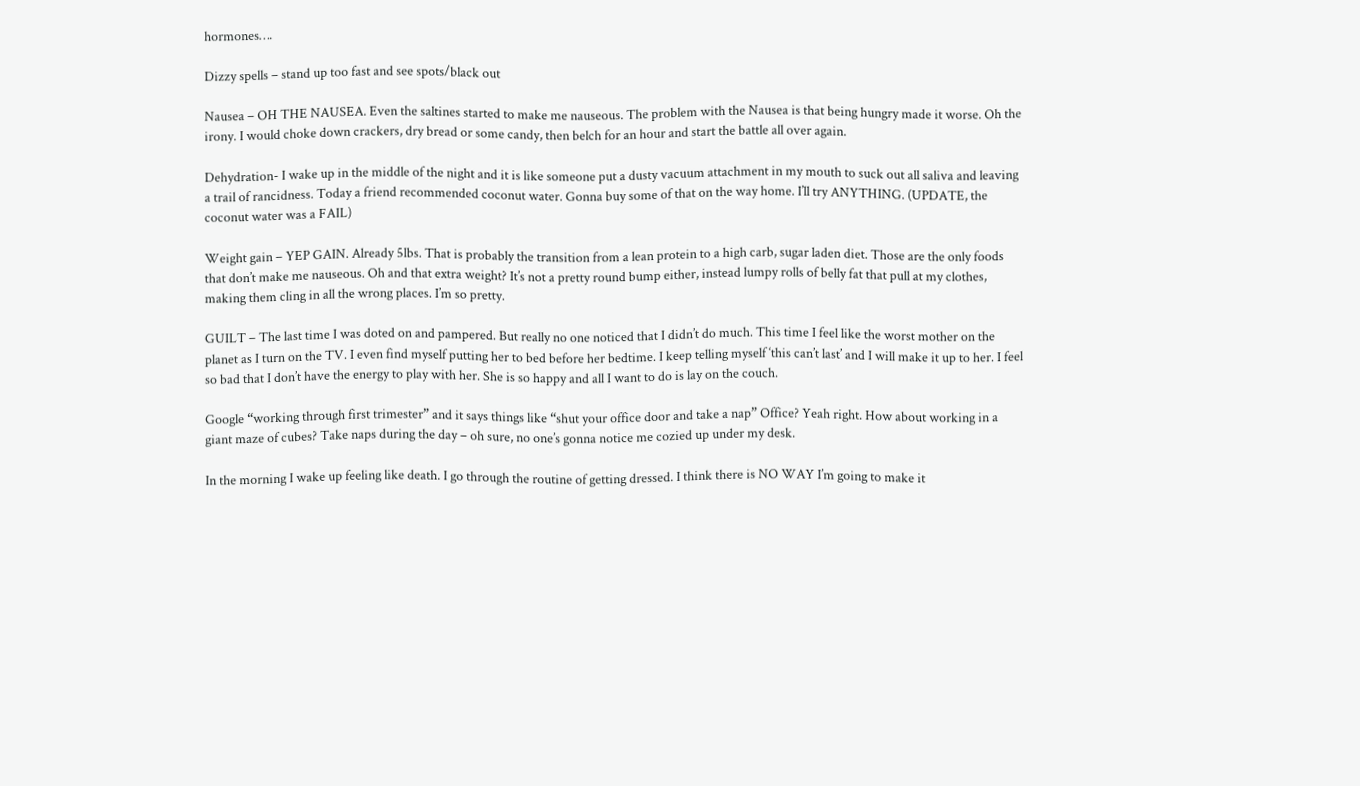hormones….

Dizzy spells – stand up too fast and see spots/black out

Nausea – OH THE NAUSEA. Even the saltines started to make me nauseous. The problem with the Nausea is that being hungry made it worse. Oh the irony. I would choke down crackers, dry bread or some candy, then belch for an hour and start the battle all over again.

Dehydration- I wake up in the middle of the night and it is like someone put a dusty vacuum attachment in my mouth to suck out all saliva and leaving a trail of rancidness. Today a friend recommended coconut water. Gonna buy some of that on the way home. I’ll try ANYTHING. (UPDATE, the coconut water was a FAIL)

Weight gain – YEP GAIN. Already 5lbs. That is probably the transition from a lean protein to a high carb, sugar laden diet. Those are the only foods that don’t make me nauseous. Oh and that extra weight? It’s not a pretty round bump either, instead lumpy rolls of belly fat that pull at my clothes, making them cling in all the wrong places. I’m so pretty.

GUILT – The last time I was doted on and pampered. But really no one noticed that I didn’t do much. This time I feel like the worst mother on the planet as I turn on the TV. I even find myself putting her to bed before her bedtime. I keep telling myself ‘this can’t last’ and I will make it up to her. I feel so bad that I don’t have the energy to play with her. She is so happy and all I want to do is lay on the couch.

Google “working through first trimester” and it says things like “shut your office door and take a nap” Office? Yeah right. How about working in a giant maze of cubes? Take naps during the day – oh sure, no one’s gonna notice me cozied up under my desk.

In the morning I wake up feeling like death. I go through the routine of getting dressed. I think there is NO WAY I’m going to make it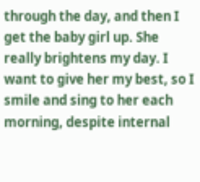through the day, and then I get the baby girl up. She really brightens my day. I want to give her my best, so I smile and sing to her each morning, despite internal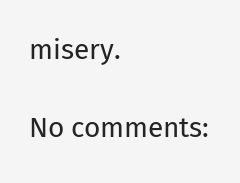misery.

No comments: